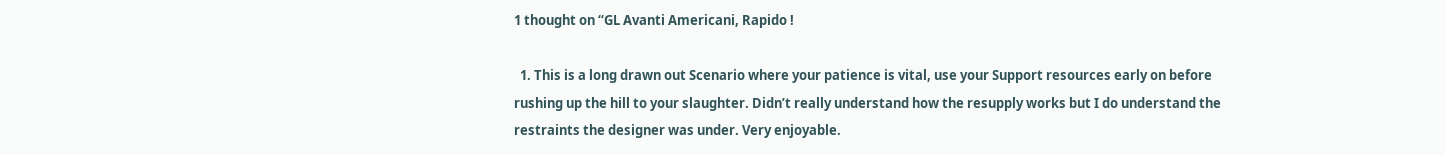1 thought on “GL Avanti Americani, Rapido !

  1. This is a long drawn out Scenario where your patience is vital, use your Support resources early on before rushing up the hill to your slaughter. Didn’t really understand how the resupply works but I do understand the restraints the designer was under. Very enjoyable.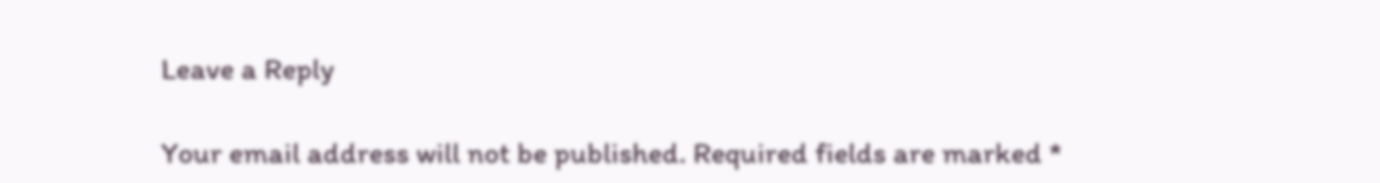Leave a Reply

Your email address will not be published. Required fields are marked *